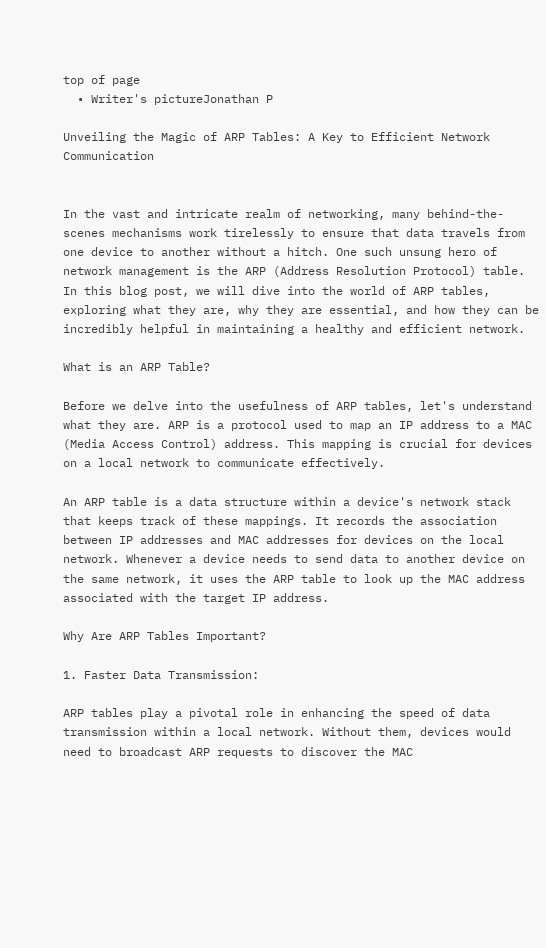top of page
  • Writer's pictureJonathan P

Unveiling the Magic of ARP Tables: A Key to Efficient Network Communication


In the vast and intricate realm of networking, many behind-the-scenes mechanisms work tirelessly to ensure that data travels from one device to another without a hitch. One such unsung hero of network management is the ARP (Address Resolution Protocol) table. In this blog post, we will dive into the world of ARP tables, exploring what they are, why they are essential, and how they can be incredibly helpful in maintaining a healthy and efficient network.

What is an ARP Table?

Before we delve into the usefulness of ARP tables, let's understand what they are. ARP is a protocol used to map an IP address to a MAC (Media Access Control) address. This mapping is crucial for devices on a local network to communicate effectively.

An ARP table is a data structure within a device's network stack that keeps track of these mappings. It records the association between IP addresses and MAC addresses for devices on the local network. Whenever a device needs to send data to another device on the same network, it uses the ARP table to look up the MAC address associated with the target IP address.

Why Are ARP Tables Important?

1. Faster Data Transmission:

ARP tables play a pivotal role in enhancing the speed of data transmission within a local network. Without them, devices would need to broadcast ARP requests to discover the MAC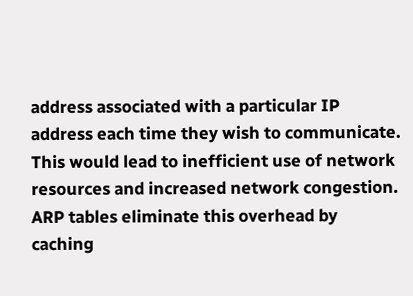address associated with a particular IP address each time they wish to communicate. This would lead to inefficient use of network resources and increased network congestion. ARP tables eliminate this overhead by caching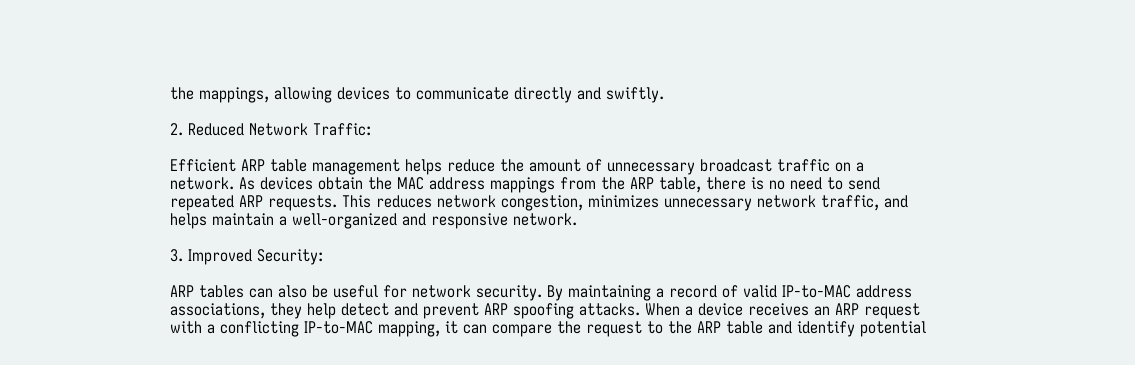the mappings, allowing devices to communicate directly and swiftly.

2. Reduced Network Traffic:

Efficient ARP table management helps reduce the amount of unnecessary broadcast traffic on a network. As devices obtain the MAC address mappings from the ARP table, there is no need to send repeated ARP requests. This reduces network congestion, minimizes unnecessary network traffic, and helps maintain a well-organized and responsive network.

3. Improved Security:

ARP tables can also be useful for network security. By maintaining a record of valid IP-to-MAC address associations, they help detect and prevent ARP spoofing attacks. When a device receives an ARP request with a conflicting IP-to-MAC mapping, it can compare the request to the ARP table and identify potential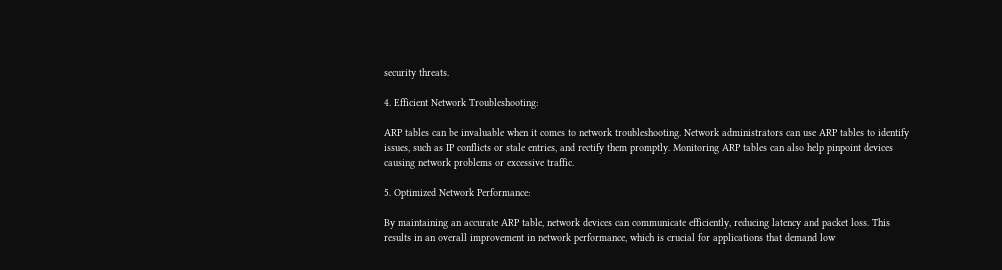security threats.

4. Efficient Network Troubleshooting:

ARP tables can be invaluable when it comes to network troubleshooting. Network administrators can use ARP tables to identify issues, such as IP conflicts or stale entries, and rectify them promptly. Monitoring ARP tables can also help pinpoint devices causing network problems or excessive traffic.

5. Optimized Network Performance:

By maintaining an accurate ARP table, network devices can communicate efficiently, reducing latency and packet loss. This results in an overall improvement in network performance, which is crucial for applications that demand low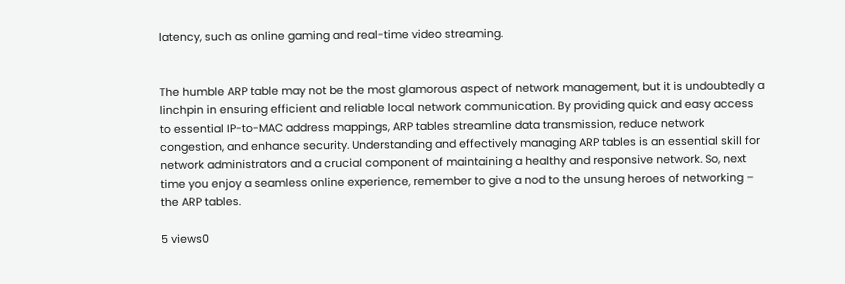latency, such as online gaming and real-time video streaming.


The humble ARP table may not be the most glamorous aspect of network management, but it is undoubtedly a linchpin in ensuring efficient and reliable local network communication. By providing quick and easy access to essential IP-to-MAC address mappings, ARP tables streamline data transmission, reduce network congestion, and enhance security. Understanding and effectively managing ARP tables is an essential skill for network administrators and a crucial component of maintaining a healthy and responsive network. So, next time you enjoy a seamless online experience, remember to give a nod to the unsung heroes of networking – the ARP tables.

5 views0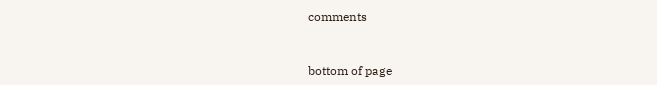comments


bottom of page